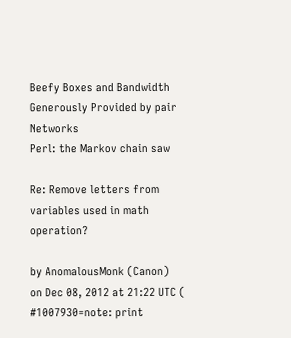Beefy Boxes and Bandwidth Generously Provided by pair Networks
Perl: the Markov chain saw

Re: Remove letters from variables used in math operation?

by AnomalousMonk (Canon)
on Dec 08, 2012 at 21:22 UTC ( #1007930=note: print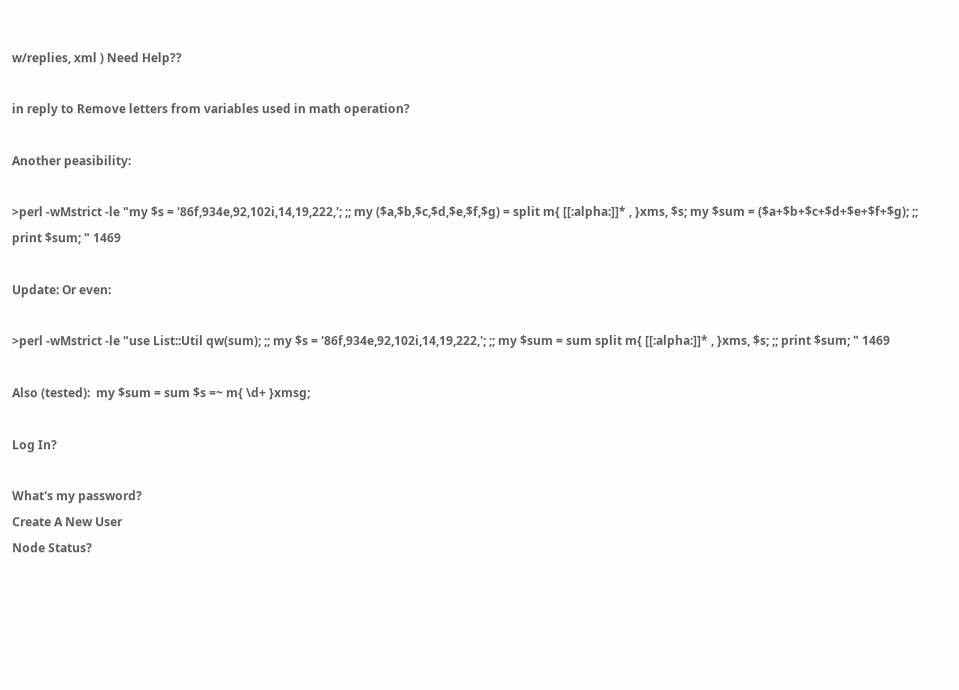w/replies, xml ) Need Help??

in reply to Remove letters from variables used in math operation?

Another peasibility:

>perl -wMstrict -le "my $s = '86f,934e,92,102i,14,19,222,'; ;; my ($a,$b,$c,$d,$e,$f,$g) = split m{ [[:alpha:]]* , }xms, $s; my $sum = ($a+$b+$c+$d+$e+$f+$g); ;; print $sum; " 1469

Update: Or even:

>perl -wMstrict -le "use List::Util qw(sum); ;; my $s = '86f,934e,92,102i,14,19,222,'; ;; my $sum = sum split m{ [[:alpha:]]* , }xms, $s; ;; print $sum; " 1469

Also (tested):  my $sum = sum $s =~ m{ \d+ }xmsg;

Log In?

What's my password?
Create A New User
Node Status?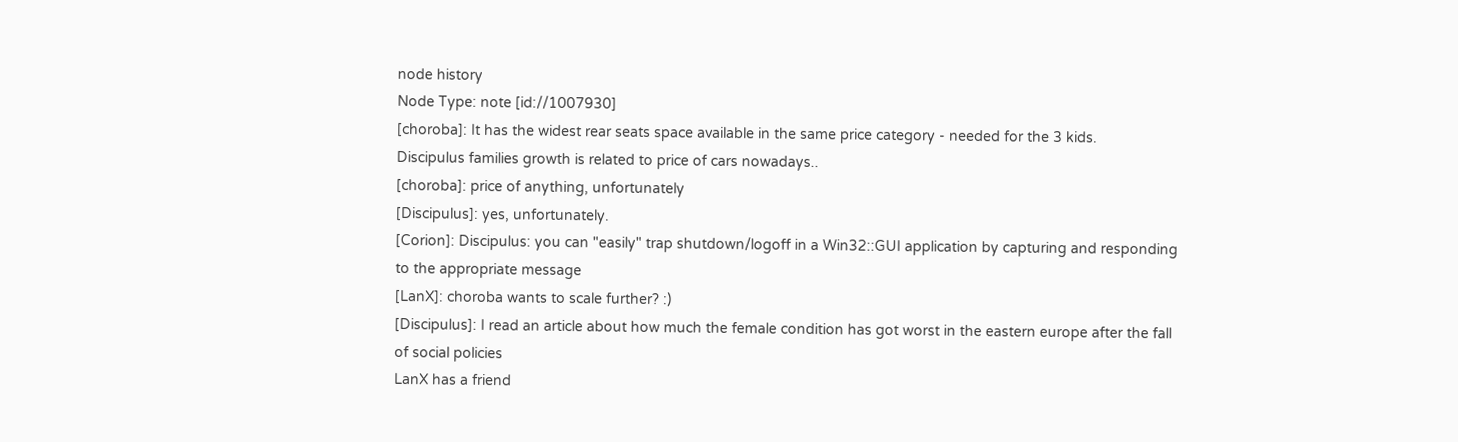node history
Node Type: note [id://1007930]
[choroba]: It has the widest rear seats space available in the same price category - needed for the 3 kids.
Discipulus families growth is related to price of cars nowadays..
[choroba]: price of anything, unfortunately
[Discipulus]: yes, unfortunately.
[Corion]: Discipulus: you can "easily" trap shutdown/logoff in a Win32::GUI application by capturing and responding to the appropriate message
[LanX]: choroba wants to scale further? :)
[Discipulus]: I read an article about how much the female condition has got worst in the eastern europe after the fall of social policies
LanX has a friend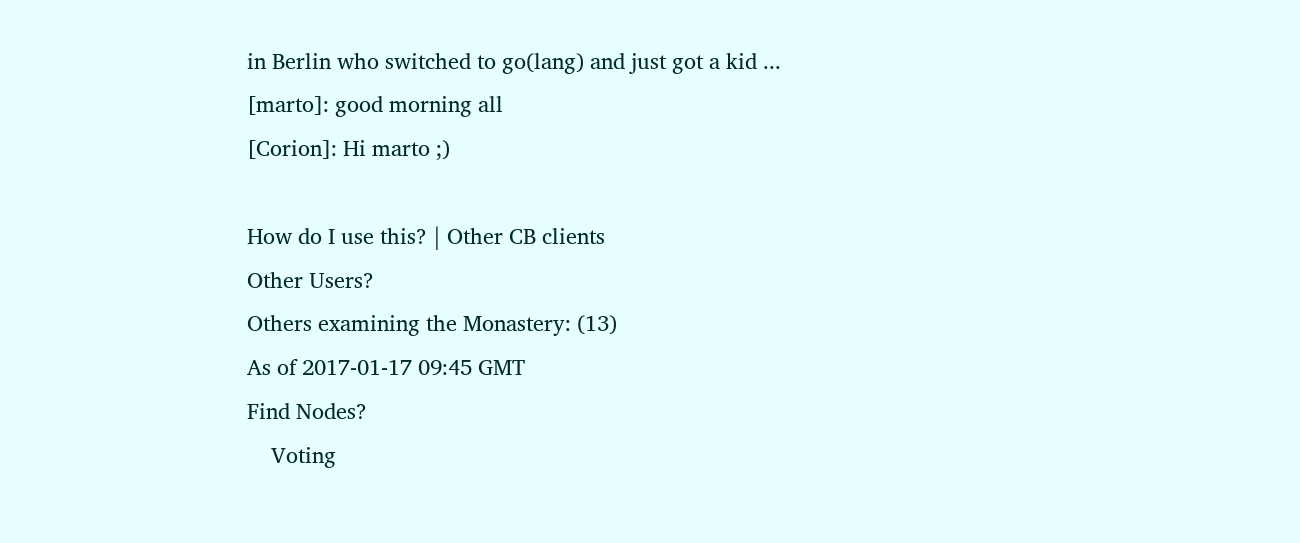in Berlin who switched to go(lang) and just got a kid ...
[marto]: good morning all
[Corion]: Hi marto ;)

How do I use this? | Other CB clients
Other Users?
Others examining the Monastery: (13)
As of 2017-01-17 09:45 GMT
Find Nodes?
    Voting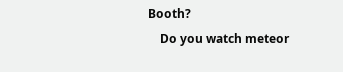Booth?
    Do you watch meteor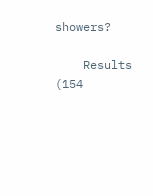showers?

    Results (154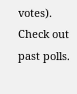votes). Check out past polls.